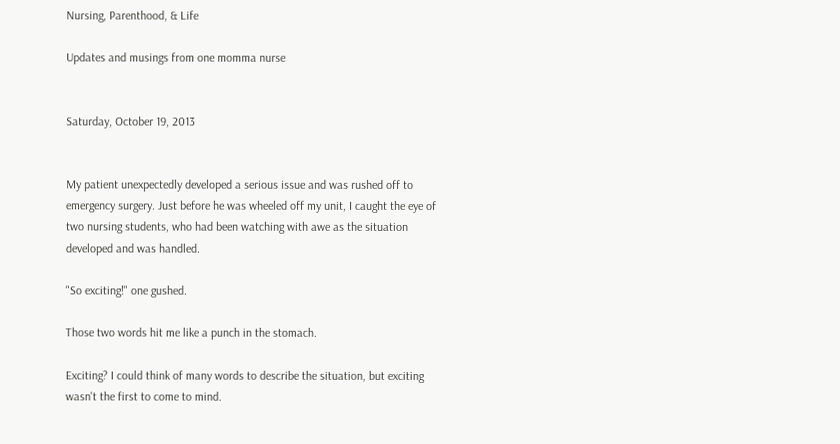Nursing, Parenthood, & Life

Updates and musings from one momma nurse


Saturday, October 19, 2013


My patient unexpectedly developed a serious issue and was rushed off to emergency surgery. Just before he was wheeled off my unit, I caught the eye of two nursing students, who had been watching with awe as the situation developed and was handled.

"So exciting!" one gushed.

Those two words hit me like a punch in the stomach.

Exciting? I could think of many words to describe the situation, but exciting wasn't the first to come to mind.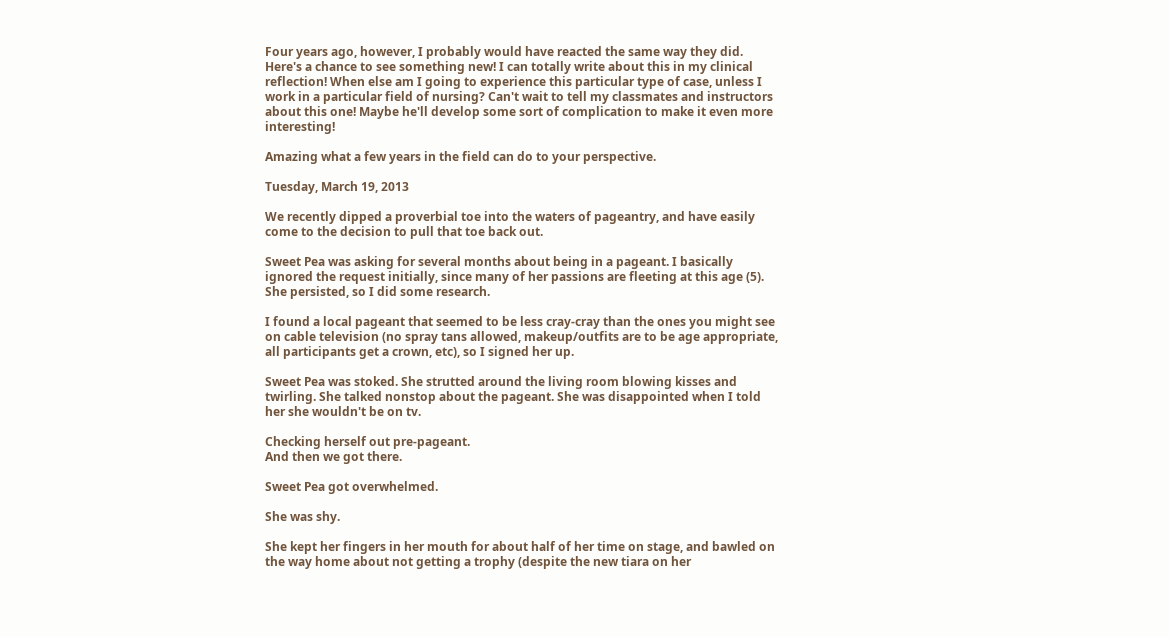Four years ago, however, I probably would have reacted the same way they did. Here's a chance to see something new! I can totally write about this in my clinical reflection! When else am I going to experience this particular type of case, unless I work in a particular field of nursing? Can't wait to tell my classmates and instructors about this one! Maybe he'll develop some sort of complication to make it even more interesting!

Amazing what a few years in the field can do to your perspective.

Tuesday, March 19, 2013

We recently dipped a proverbial toe into the waters of pageantry, and have easily come to the decision to pull that toe back out.

Sweet Pea was asking for several months about being in a pageant. I basically ignored the request initially, since many of her passions are fleeting at this age (5). She persisted, so I did some research.

I found a local pageant that seemed to be less cray-cray than the ones you might see on cable television (no spray tans allowed, makeup/outfits are to be age appropriate, all participants get a crown, etc), so I signed her up.

Sweet Pea was stoked. She strutted around the living room blowing kisses and twirling. She talked nonstop about the pageant. She was disappointed when I told her she wouldn't be on tv.

Checking herself out pre-pageant.
And then we got there.

Sweet Pea got overwhelmed.

She was shy.

She kept her fingers in her mouth for about half of her time on stage, and bawled on the way home about not getting a trophy (despite the new tiara on her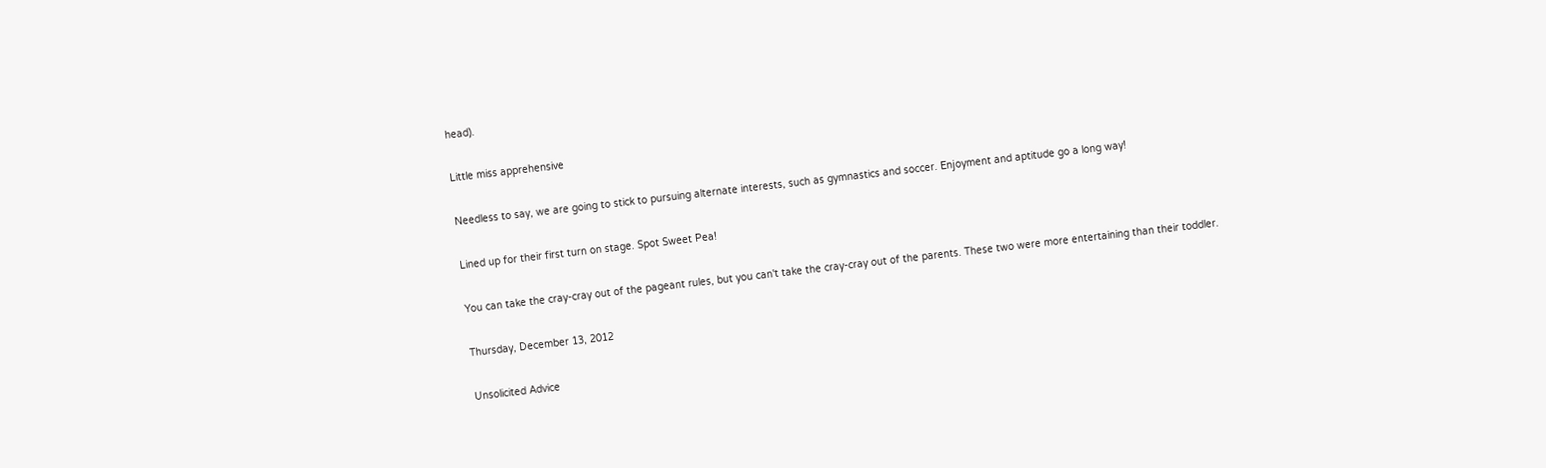head).

Little miss apprehensive

Needless to say, we are going to stick to pursuing alternate interests, such as gymnastics and soccer. Enjoyment and aptitude go a long way!

Lined up for their first turn on stage. Spot Sweet Pea!

You can take the cray-cray out of the pageant rules, but you can't take the cray-cray out of the parents. These two were more entertaining than their toddler.

Thursday, December 13, 2012

Unsolicited Advice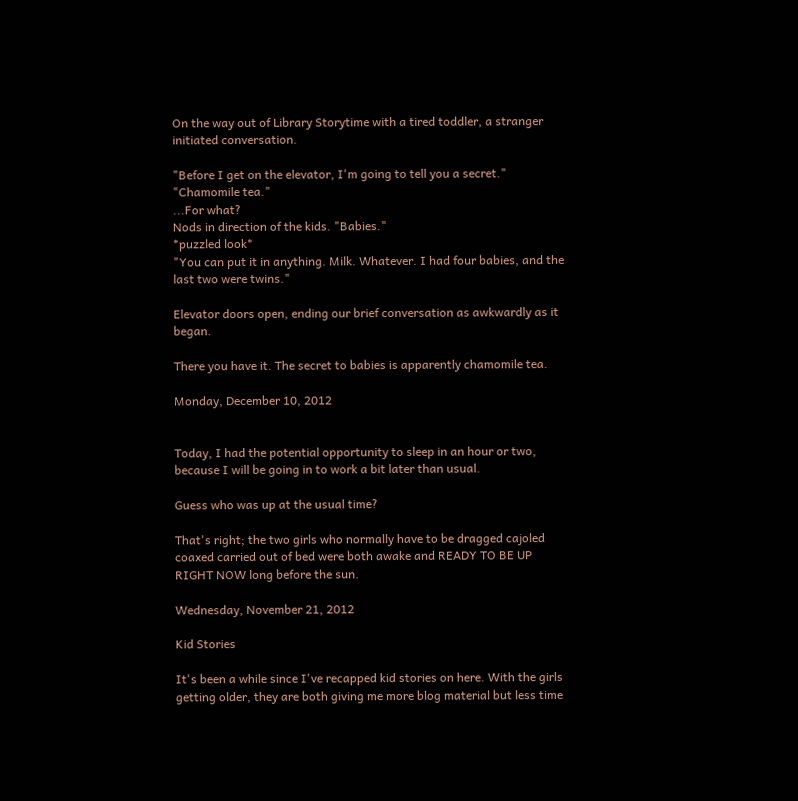On the way out of Library Storytime with a tired toddler, a stranger initiated conversation.

"Before I get on the elevator, I'm going to tell you a secret."
"Chamomile tea."
...For what?
Nods in direction of the kids. "Babies."
*puzzled look*
"You can put it in anything. Milk. Whatever. I had four babies, and the last two were twins."

Elevator doors open, ending our brief conversation as awkwardly as it began.

There you have it. The secret to babies is apparently chamomile tea.

Monday, December 10, 2012


Today, I had the potential opportunity to sleep in an hour or two, because I will be going in to work a bit later than usual.

Guess who was up at the usual time?

That's right; the two girls who normally have to be dragged cajoled coaxed carried out of bed were both awake and READY TO BE UP RIGHT NOW long before the sun.

Wednesday, November 21, 2012

Kid Stories

It's been a while since I've recapped kid stories on here. With the girls getting older, they are both giving me more blog material but less time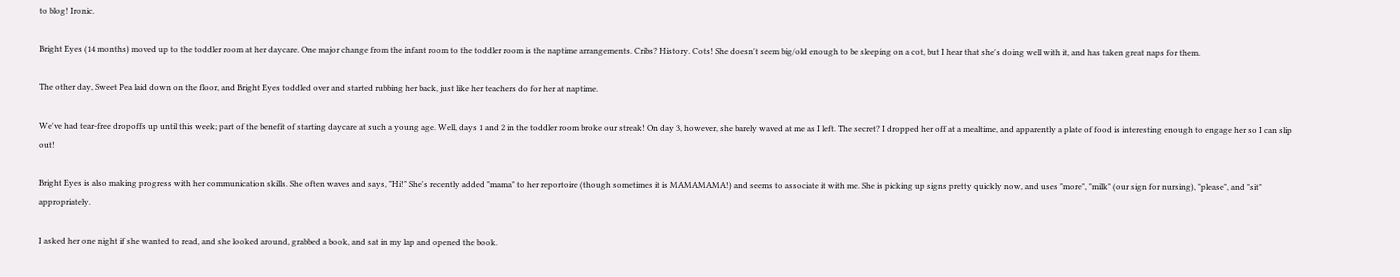to blog! Ironic.

Bright Eyes (14 months) moved up to the toddler room at her daycare. One major change from the infant room to the toddler room is the naptime arrangements. Cribs? History. Cots! She doesn't seem big/old enough to be sleeping on a cot, but I hear that she's doing well with it, and has taken great naps for them.

The other day, Sweet Pea laid down on the floor, and Bright Eyes toddled over and started rubbing her back, just like her teachers do for her at naptime.

We've had tear-free dropoffs up until this week; part of the benefit of starting daycare at such a young age. Well, days 1 and 2 in the toddler room broke our streak! On day 3, however, she barely waved at me as I left. The secret? I dropped her off at a mealtime, and apparently a plate of food is interesting enough to engage her so I can slip out!

Bright Eyes is also making progress with her communication skills. She often waves and says, "Hi!" She's recently added "mama" to her reportoire (though sometimes it is MAMAMAMA!) and seems to associate it with me. She is picking up signs pretty quickly now, and uses "more", "milk" (our sign for nursing), "please", and "sit" appropriately.

I asked her one night if she wanted to read, and she looked around, grabbed a book, and sat in my lap and opened the book.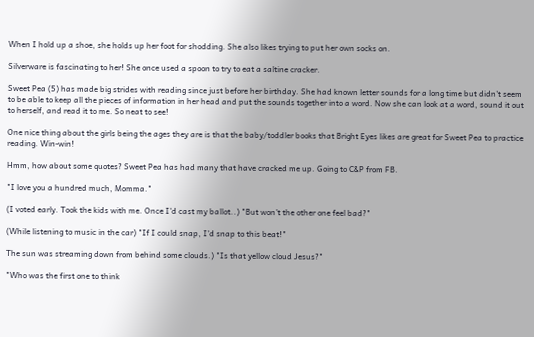When I hold up a shoe, she holds up her foot for shodding. She also likes trying to put her own socks on.

Silverware is fascinating to her! She once used a spoon to try to eat a saltine cracker.

Sweet Pea (5) has made big strides with reading since just before her birthday. She had known letter sounds for a long time but didn't seem to be able to keep all the pieces of information in her head and put the sounds together into a word. Now she can look at a word, sound it out to herself, and read it to me. So neat to see!

One nice thing about the girls being the ages they are is that the baby/toddler books that Bright Eyes likes are great for Sweet Pea to practice reading. Win-win!

Hmm, how about some quotes? Sweet Pea has had many that have cracked me up. Going to C&P from FB.

"I love you a hundred much, Momma."

(I voted early. Took the kids with me. Once I'd cast my ballot..) "But won't the other one feel bad?"

(While listening to music in the car) "If I could snap, I'd snap to this beat!"

The sun was streaming down from behind some clouds.) "Is that yellow cloud Jesus?"

"Who was the first one to think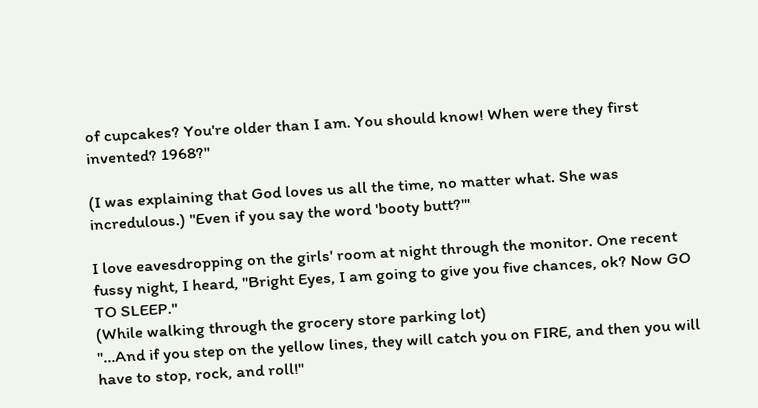of cupcakes? You're older than I am. You should know! When were they first invented? 1968?"

(I was explaining that God loves us all the time, no matter what. She was incredulous.) "Even if you say the word 'booty butt?'"

I love eavesdropping on the girls' room at night through the monitor. One recent fussy night, I heard, "Bright Eyes, I am going to give you five chances, ok? Now GO TO SLEEP."
(While walking through the grocery store parking lot)
"...And if you step on the yellow lines, they will catch you on FIRE, and then you will have to stop, rock, and roll!"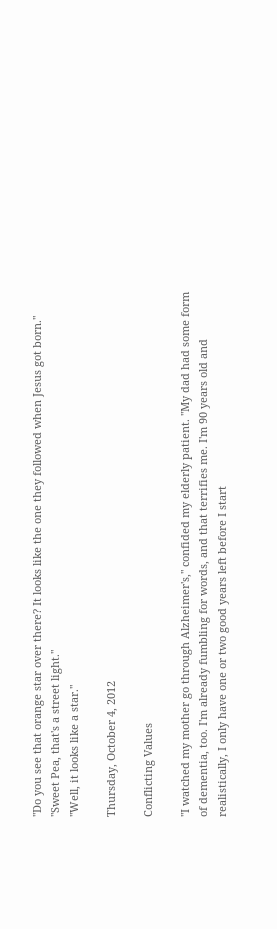"Do you see that orange star over there? It looks like the one they followed when Jesus got born."
"Sweet Pea, that's a street light."
"Well, it looks like a star."

Thursday, October 4, 2012

Conflicting Values

"I watched my mother go through Alzheimer's," confided my elderly patient. "My dad had some form of dementia, too. I'm already fumbling for words, and that terrifies me. I'm 90 years old and realistically, I only have one or two good years left before I start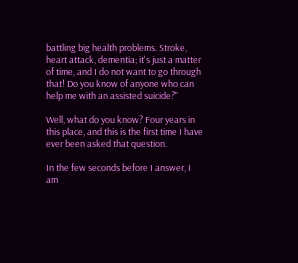battling big health problems. Stroke, heart attack, dementia; it's just a matter of time, and I do not want to go through that! Do you know of anyone who can help me with an assisted suicide?"

Well, what do you know? Four years in this place, and this is the first time I have ever been asked that question.

In the few seconds before I answer, I am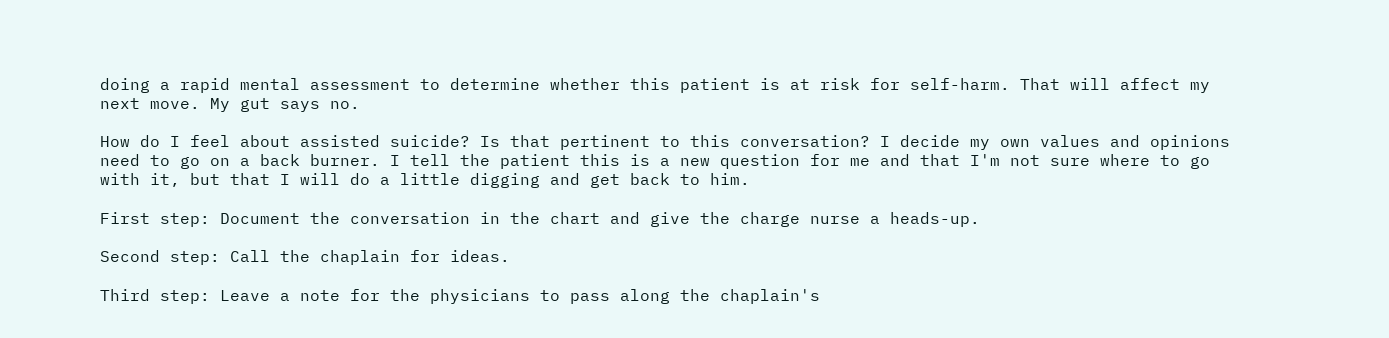doing a rapid mental assessment to determine whether this patient is at risk for self-harm. That will affect my next move. My gut says no.

How do I feel about assisted suicide? Is that pertinent to this conversation? I decide my own values and opinions need to go on a back burner. I tell the patient this is a new question for me and that I'm not sure where to go with it, but that I will do a little digging and get back to him.

First step: Document the conversation in the chart and give the charge nurse a heads-up.

Second step: Call the chaplain for ideas.

Third step: Leave a note for the physicians to pass along the chaplain's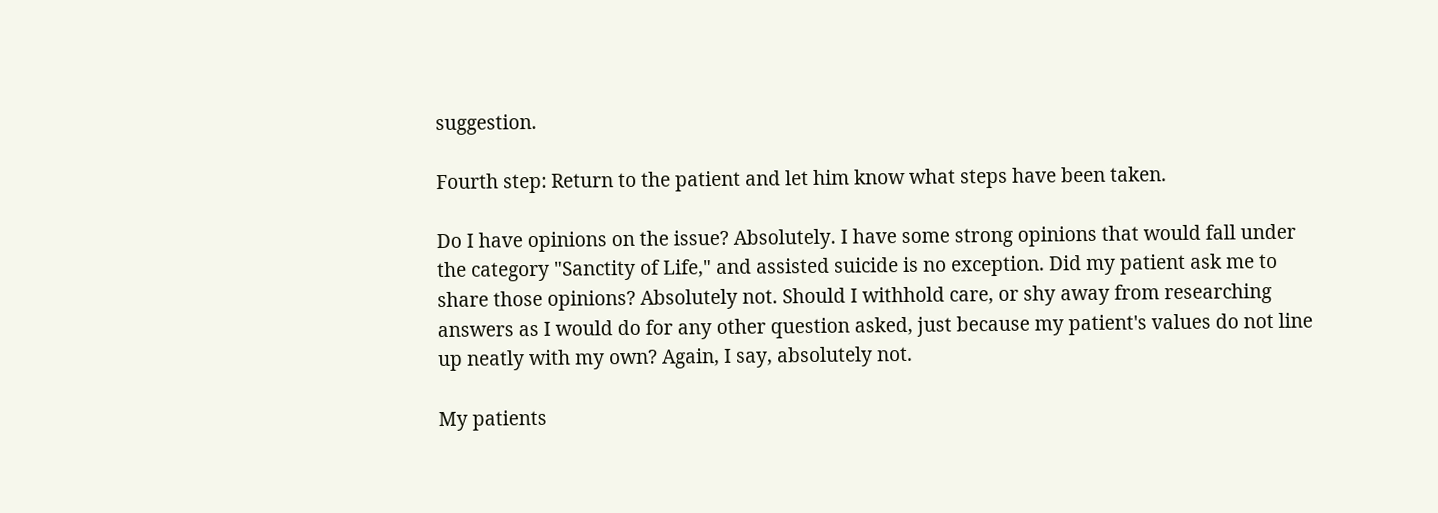suggestion.

Fourth step: Return to the patient and let him know what steps have been taken.

Do I have opinions on the issue? Absolutely. I have some strong opinions that would fall under the category "Sanctity of Life," and assisted suicide is no exception. Did my patient ask me to share those opinions? Absolutely not. Should I withhold care, or shy away from researching answers as I would do for any other question asked, just because my patient's values do not line up neatly with my own? Again, I say, absolutely not.

My patients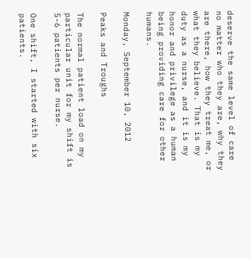deserve the same level of care no matter who they are, why they are there, how they treat me, or what they believe. That is my duty as a nurse, and it is my honor and privilege as a human being providing care for other humans.

Monday, September 10, 2012

Peaks and Troughs

The normal patient load on my particular unit for my shift is 5-6 patients per nurse.

One shift, I started with six patients.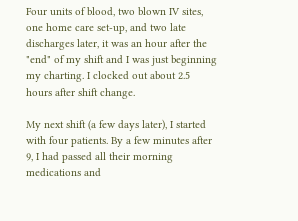Four units of blood, two blown IV sites, one home care set-up, and two late discharges later, it was an hour after the "end" of my shift and I was just beginning my charting. I clocked out about 2.5 hours after shift change.

My next shift (a few days later), I started with four patients. By a few minutes after 9, I had passed all their morning medications and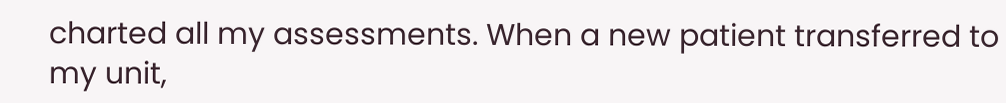charted all my assessments. When a new patient transferred to my unit,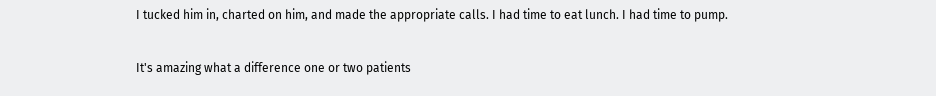I tucked him in, charted on him, and made the appropriate calls. I had time to eat lunch. I had time to pump.

It's amazing what a difference one or two patients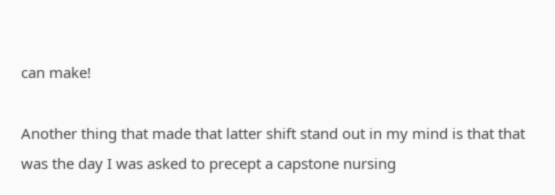can make!

Another thing that made that latter shift stand out in my mind is that that was the day I was asked to precept a capstone nursing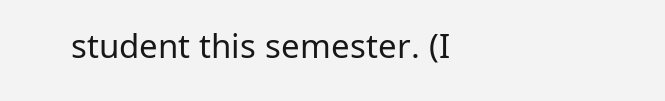student this semester. (I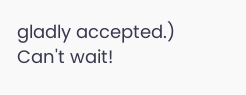gladly accepted.) Can't wait!